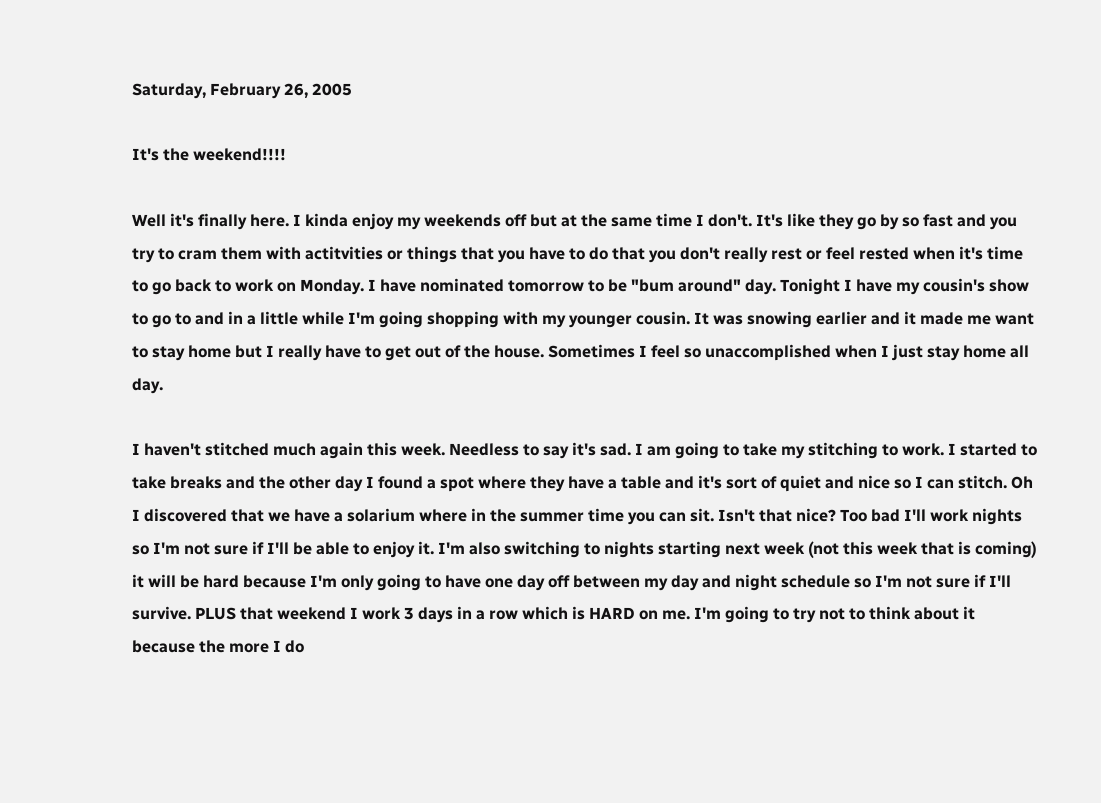Saturday, February 26, 2005

It's the weekend!!!!

Well it's finally here. I kinda enjoy my weekends off but at the same time I don't. It's like they go by so fast and you try to cram them with actitvities or things that you have to do that you don't really rest or feel rested when it's time to go back to work on Monday. I have nominated tomorrow to be "bum around" day. Tonight I have my cousin's show to go to and in a little while I'm going shopping with my younger cousin. It was snowing earlier and it made me want to stay home but I really have to get out of the house. Sometimes I feel so unaccomplished when I just stay home all day.

I haven't stitched much again this week. Needless to say it's sad. I am going to take my stitching to work. I started to take breaks and the other day I found a spot where they have a table and it's sort of quiet and nice so I can stitch. Oh I discovered that we have a solarium where in the summer time you can sit. Isn't that nice? Too bad I'll work nights so I'm not sure if I'll be able to enjoy it. I'm also switching to nights starting next week (not this week that is coming) it will be hard because I'm only going to have one day off between my day and night schedule so I'm not sure if I'll survive. PLUS that weekend I work 3 days in a row which is HARD on me. I'm going to try not to think about it because the more I do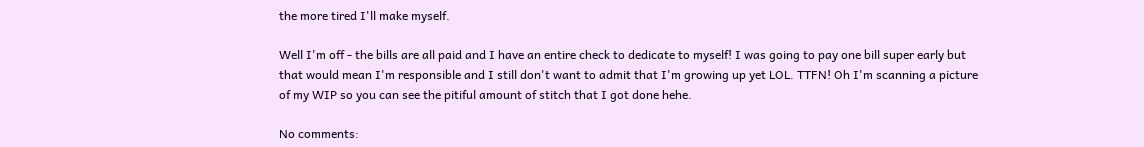the more tired I'll make myself.

Well I'm off - the bills are all paid and I have an entire check to dedicate to myself! I was going to pay one bill super early but that would mean I'm responsible and I still don't want to admit that I'm growing up yet LOL. TTFN! Oh I'm scanning a picture of my WIP so you can see the pitiful amount of stitch that I got done hehe.

No comments: